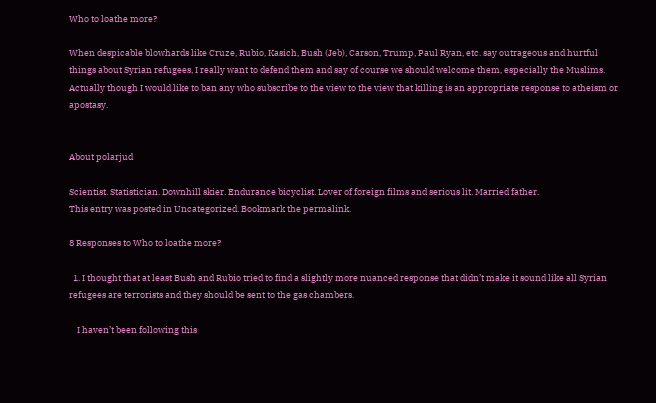Who to loathe more?

When despicable blowhards like Cruze, Rubio, Kasich, Bush (Jeb), Carson, Trump, Paul Ryan, etc. say outrageous and hurtful things about Syrian refugees, I really want to defend them and say of course we should welcome them, especially the Muslims. Actually though I would like to ban any who subscribe to the view to the view that killing is an appropriate response to atheism or apostasy.


About polarjud

Scientist. Statistician. Downhill skier. Endurance bicyclist. Lover of foreign films and serious lit. Married father.
This entry was posted in Uncategorized. Bookmark the permalink.

8 Responses to Who to loathe more?

  1. I thought that at least Bush and Rubio tried to find a slightly more nuanced response that didn’t make it sound like all Syrian refugees are terrorists and they should be sent to the gas chambers.

    I haven’t been following this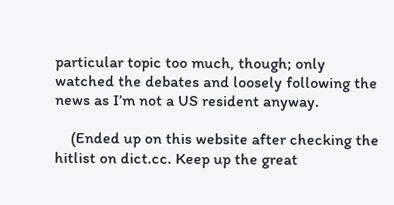particular topic too much, though; only watched the debates and loosely following the news as I’m not a US resident anyway.

    (Ended up on this website after checking the hitlist on dict.cc. Keep up the great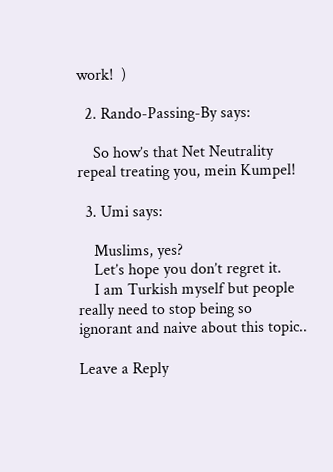work!  )

  2. Rando-Passing-By says:

    So how’s that Net Neutrality repeal treating you, mein Kumpel!

  3. Umi says:

    Muslims, yes?
    Let’s hope you don’t regret it.
    I am Turkish myself but people really need to stop being so ignorant and naive about this topic..

Leave a Reply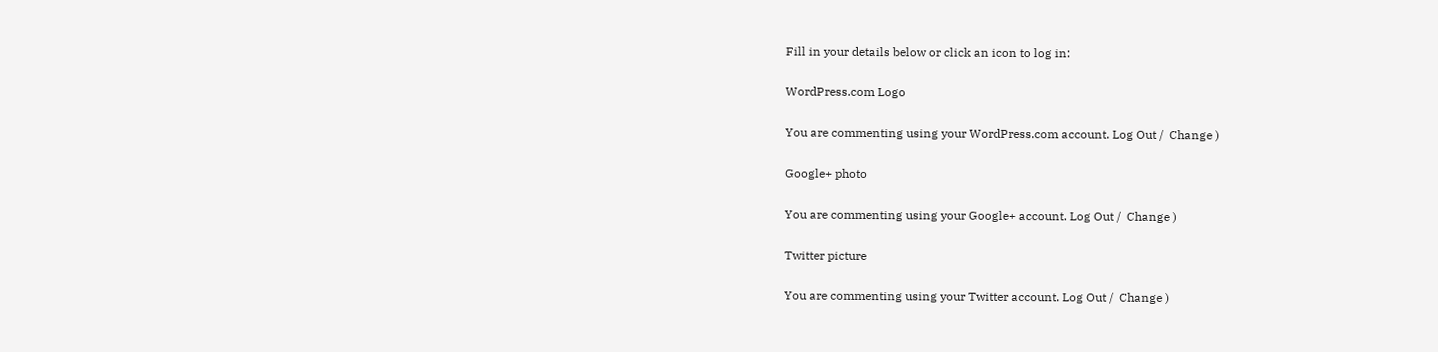Fill in your details below or click an icon to log in:

WordPress.com Logo

You are commenting using your WordPress.com account. Log Out /  Change )

Google+ photo

You are commenting using your Google+ account. Log Out /  Change )

Twitter picture

You are commenting using your Twitter account. Log Out /  Change )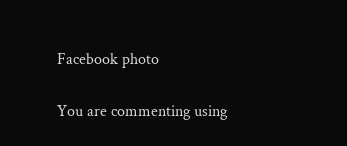Facebook photo

You are commenting using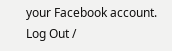your Facebook account. Log Out /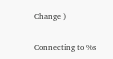Change )

Connecting to %s